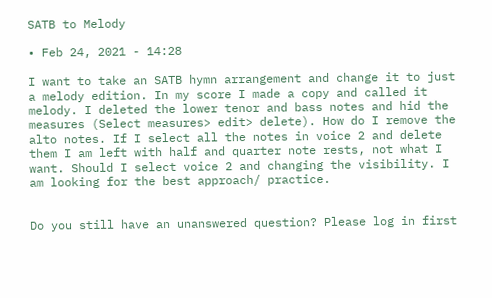SATB to Melody

• Feb 24, 2021 - 14:28

I want to take an SATB hymn arrangement and change it to just a melody edition. In my score I made a copy and called it melody. I deleted the lower tenor and bass notes and hid the measures (Select measures> edit> delete). How do I remove the alto notes. If I select all the notes in voice 2 and delete them I am left with half and quarter note rests, not what I want. Should I select voice 2 and changing the visibility. I am looking for the best approach/ practice.


Do you still have an unanswered question? Please log in first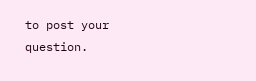to post your question.